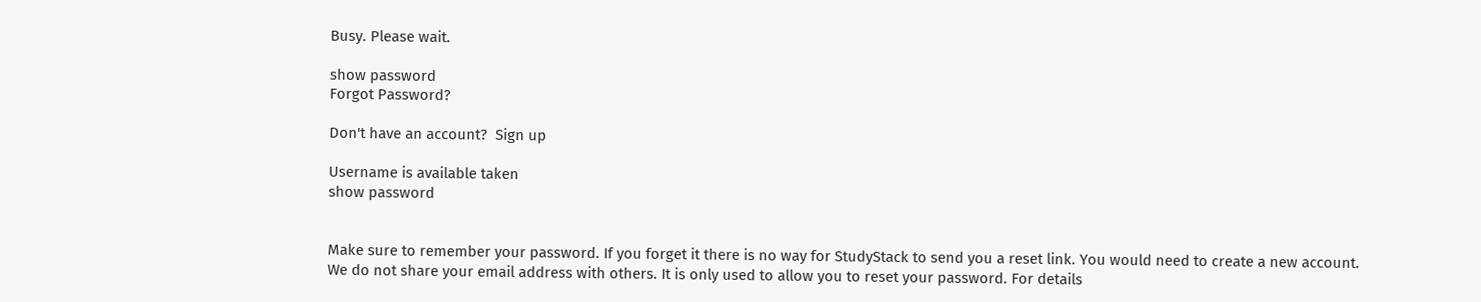Busy. Please wait.

show password
Forgot Password?

Don't have an account?  Sign up

Username is available taken
show password


Make sure to remember your password. If you forget it there is no way for StudyStack to send you a reset link. You would need to create a new account.
We do not share your email address with others. It is only used to allow you to reset your password. For details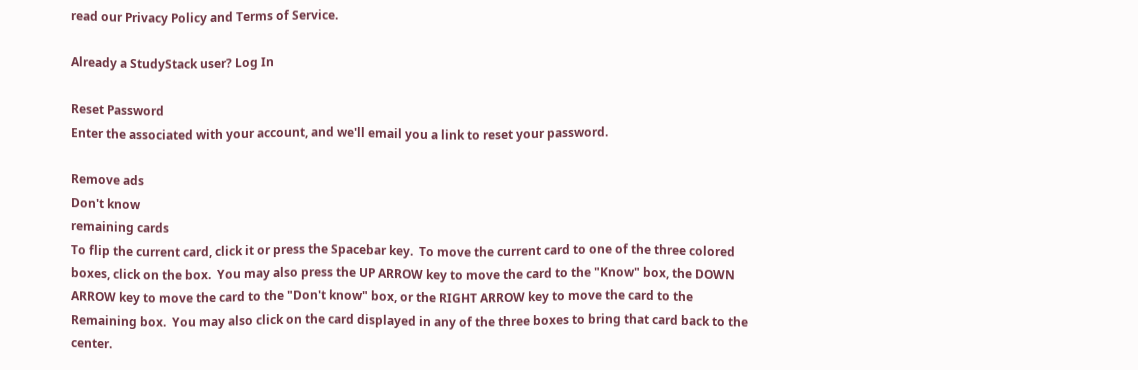read our Privacy Policy and Terms of Service.

Already a StudyStack user? Log In

Reset Password
Enter the associated with your account, and we'll email you a link to reset your password.

Remove ads
Don't know
remaining cards
To flip the current card, click it or press the Spacebar key.  To move the current card to one of the three colored boxes, click on the box.  You may also press the UP ARROW key to move the card to the "Know" box, the DOWN ARROW key to move the card to the "Don't know" box, or the RIGHT ARROW key to move the card to the Remaining box.  You may also click on the card displayed in any of the three boxes to bring that card back to the center.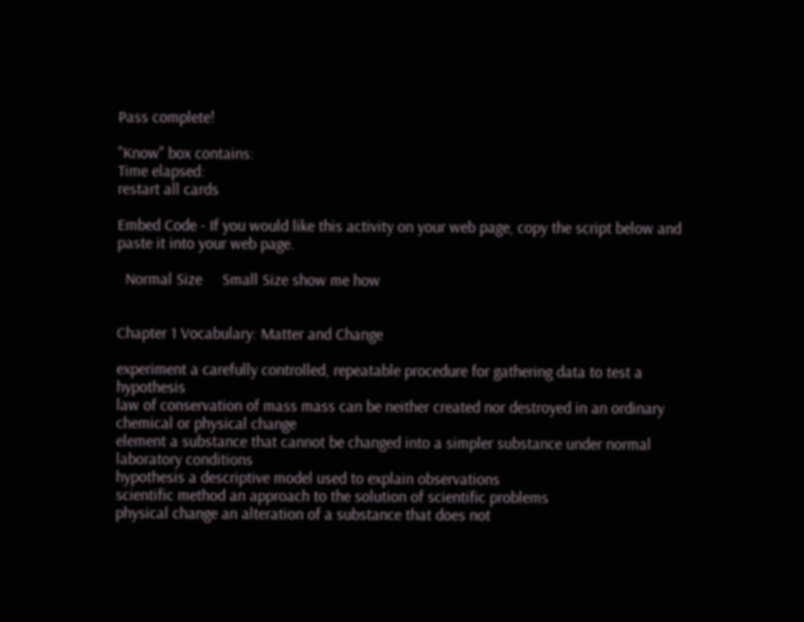Pass complete!

"Know" box contains:
Time elapsed:
restart all cards

Embed Code - If you would like this activity on your web page, copy the script below and paste it into your web page.

  Normal Size     Small Size show me how


Chapter 1 Vocabulary: Matter and Change

experiment a carefully controlled, repeatable procedure for gathering data to test a hypothesis
law of conservation of mass mass can be neither created nor destroyed in an ordinary chemical or physical change
element a substance that cannot be changed into a simpler substance under normal laboratory conditions
hypothesis a descriptive model used to explain observations
scientific method an approach to the solution of scientific problems
physical change an alteration of a substance that does not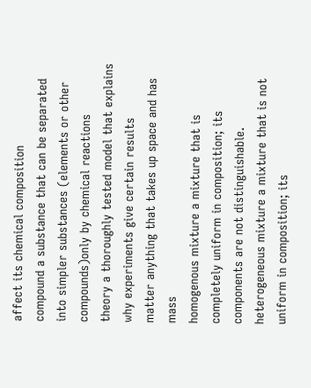affect its chemical composition
compound a substance that can be separated into simpler substances (elements or other compounds)only by chemical reactions
theory a thoroughly tested model that explains why experiments give certain results
matter anything that takes up space and has mass
homogenous mixture a mixture that is completely uniform in composition; its components are not distinguishable.
heterogeneous mixture a mixture that is not uniform in composition; its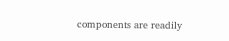components are readily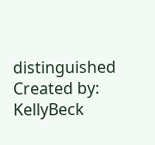distinguished
Created by: KellyBeck